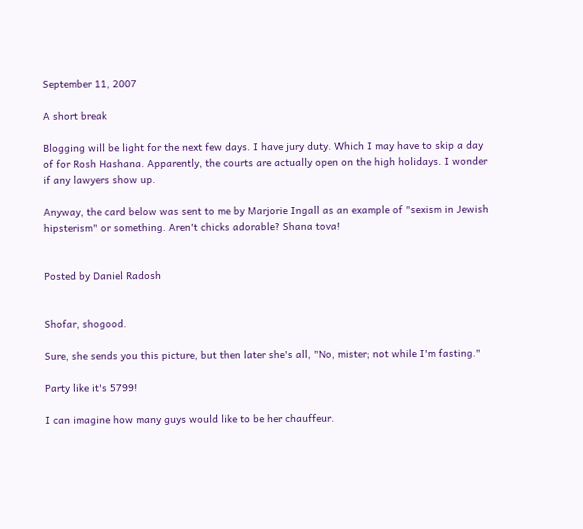September 11, 2007

A short break

Blogging will be light for the next few days. I have jury duty. Which I may have to skip a day of for Rosh Hashana. Apparently, the courts are actually open on the high holidays. I wonder if any lawyers show up.

Anyway, the card below was sent to me by Marjorie Ingall as an example of "sexism in Jewish hipsterism" or something. Aren't chicks adorable? Shana tova!


Posted by Daniel Radosh


Shofar, shogood.

Sure, she sends you this picture, but then later she's all, "No, mister; not while I'm fasting."

Party like it's 5799!

I can imagine how many guys would like to be her chauffeur.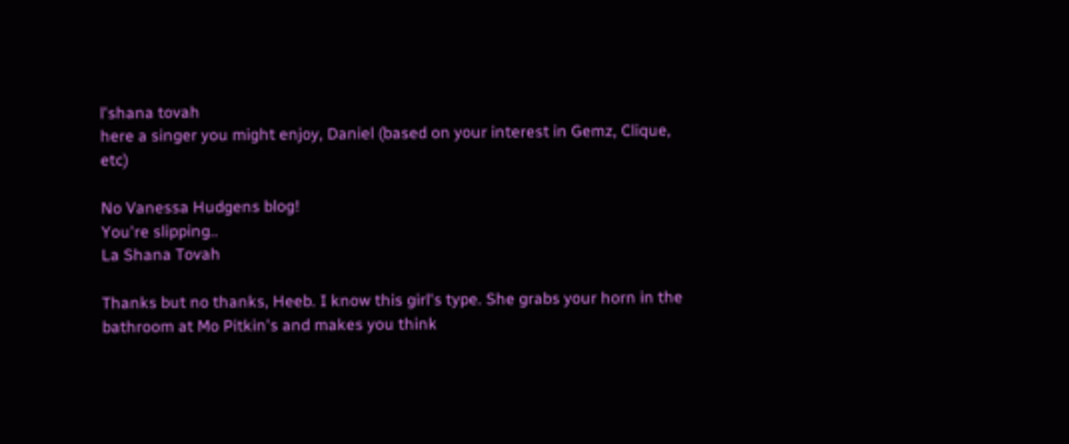l'shana tovah
here a singer you might enjoy, Daniel (based on your interest in Gemz, Clique, etc)

No Vanessa Hudgens blog!
You're slipping..
La Shana Tovah

Thanks but no thanks, Heeb. I know this girl's type. She grabs your horn in the bathroom at Mo Pitkin's and makes you think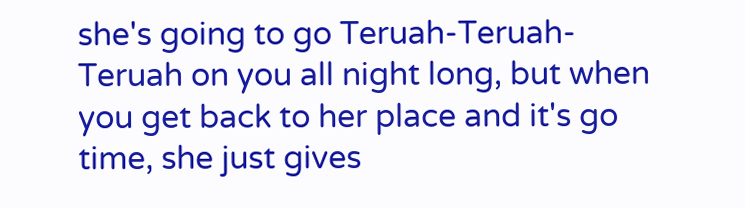she's going to go Teruah-Teruah-Teruah on you all night long, but when you get back to her place and it's go time, she just gives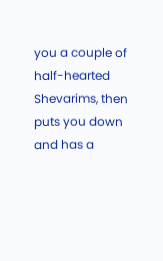you a couple of half-hearted Shevarims, then puts you down and has a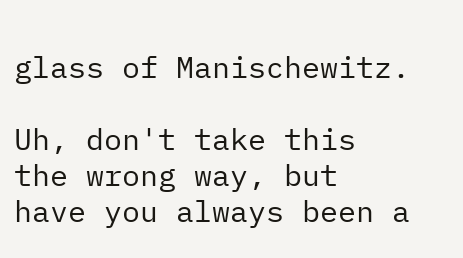glass of Manischewitz.

Uh, don't take this the wrong way, but have you always been a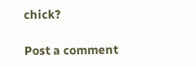chick?

Post a comment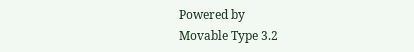Powered by
Movable Type 3.2